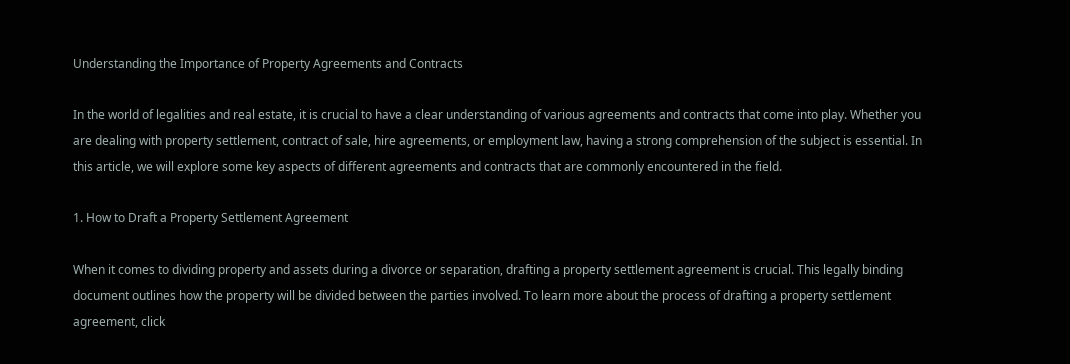Understanding the Importance of Property Agreements and Contracts

In the world of legalities and real estate, it is crucial to have a clear understanding of various agreements and contracts that come into play. Whether you are dealing with property settlement, contract of sale, hire agreements, or employment law, having a strong comprehension of the subject is essential. In this article, we will explore some key aspects of different agreements and contracts that are commonly encountered in the field.

1. How to Draft a Property Settlement Agreement

When it comes to dividing property and assets during a divorce or separation, drafting a property settlement agreement is crucial. This legally binding document outlines how the property will be divided between the parties involved. To learn more about the process of drafting a property settlement agreement, click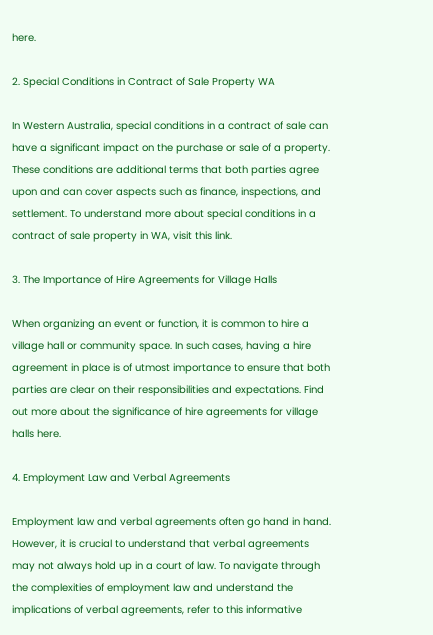here.

2. Special Conditions in Contract of Sale Property WA

In Western Australia, special conditions in a contract of sale can have a significant impact on the purchase or sale of a property. These conditions are additional terms that both parties agree upon and can cover aspects such as finance, inspections, and settlement. To understand more about special conditions in a contract of sale property in WA, visit this link.

3. The Importance of Hire Agreements for Village Halls

When organizing an event or function, it is common to hire a village hall or community space. In such cases, having a hire agreement in place is of utmost importance to ensure that both parties are clear on their responsibilities and expectations. Find out more about the significance of hire agreements for village halls here.

4. Employment Law and Verbal Agreements

Employment law and verbal agreements often go hand in hand. However, it is crucial to understand that verbal agreements may not always hold up in a court of law. To navigate through the complexities of employment law and understand the implications of verbal agreements, refer to this informative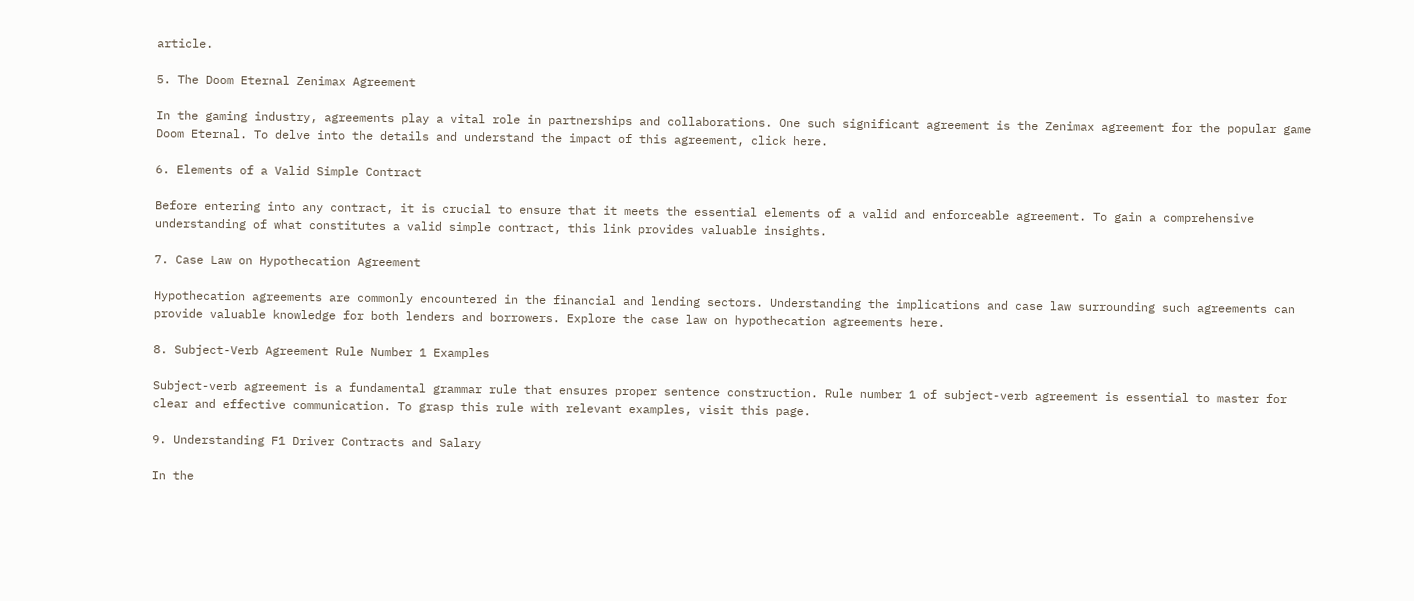article.

5. The Doom Eternal Zenimax Agreement

In the gaming industry, agreements play a vital role in partnerships and collaborations. One such significant agreement is the Zenimax agreement for the popular game Doom Eternal. To delve into the details and understand the impact of this agreement, click here.

6. Elements of a Valid Simple Contract

Before entering into any contract, it is crucial to ensure that it meets the essential elements of a valid and enforceable agreement. To gain a comprehensive understanding of what constitutes a valid simple contract, this link provides valuable insights.

7. Case Law on Hypothecation Agreement

Hypothecation agreements are commonly encountered in the financial and lending sectors. Understanding the implications and case law surrounding such agreements can provide valuable knowledge for both lenders and borrowers. Explore the case law on hypothecation agreements here.

8. Subject-Verb Agreement Rule Number 1 Examples

Subject-verb agreement is a fundamental grammar rule that ensures proper sentence construction. Rule number 1 of subject-verb agreement is essential to master for clear and effective communication. To grasp this rule with relevant examples, visit this page.

9. Understanding F1 Driver Contracts and Salary

In the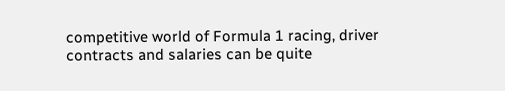competitive world of Formula 1 racing, driver contracts and salaries can be quite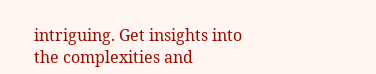intriguing. Get insights into the complexities and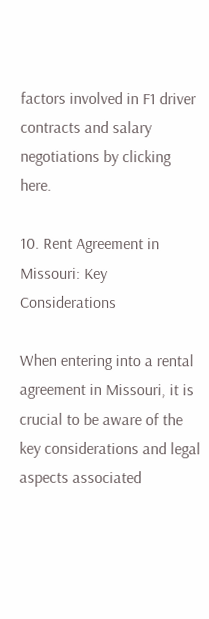factors involved in F1 driver contracts and salary negotiations by clicking here.

10. Rent Agreement in Missouri: Key Considerations

When entering into a rental agreement in Missouri, it is crucial to be aware of the key considerations and legal aspects associated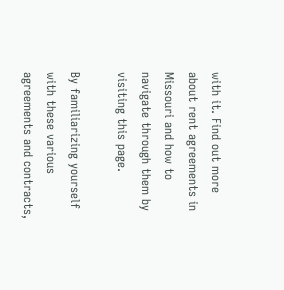with it. Find out more about rent agreements in Missouri and how to navigate through them by visiting this page.

By familiarizing yourself with these various agreements and contracts,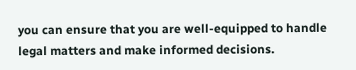you can ensure that you are well-equipped to handle legal matters and make informed decisions.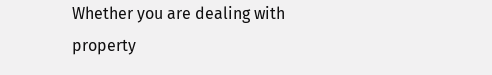Whether you are dealing with property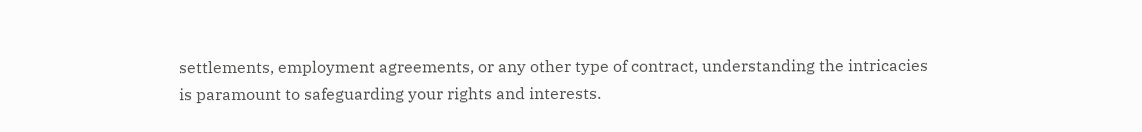settlements, employment agreements, or any other type of contract, understanding the intricacies is paramount to safeguarding your rights and interests.